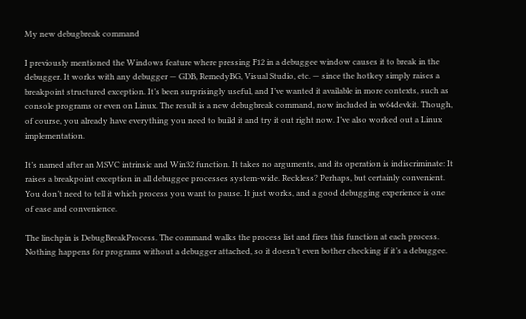My new debugbreak command

I previously mentioned the Windows feature where pressing F12 in a debuggee window causes it to break in the debugger. It works with any debugger — GDB, RemedyBG, Visual Studio, etc. — since the hotkey simply raises a breakpoint structured exception. It’s been surprisingly useful, and I’ve wanted it available in more contexts, such as console programs or even on Linux. The result is a new debugbreak command, now included in w64devkit. Though, of course, you already have everything you need to build it and try it out right now. I’ve also worked out a Linux implementation.

It’s named after an MSVC intrinsic and Win32 function. It takes no arguments, and its operation is indiscriminate: It raises a breakpoint exception in all debuggee processes system-wide. Reckless? Perhaps, but certainly convenient. You don’t need to tell it which process you want to pause. It just works, and a good debugging experience is one of ease and convenience.

The linchpin is DebugBreakProcess. The command walks the process list and fires this function at each process. Nothing happens for programs without a debugger attached, so it doesn’t even bother checking if it’s a debuggee.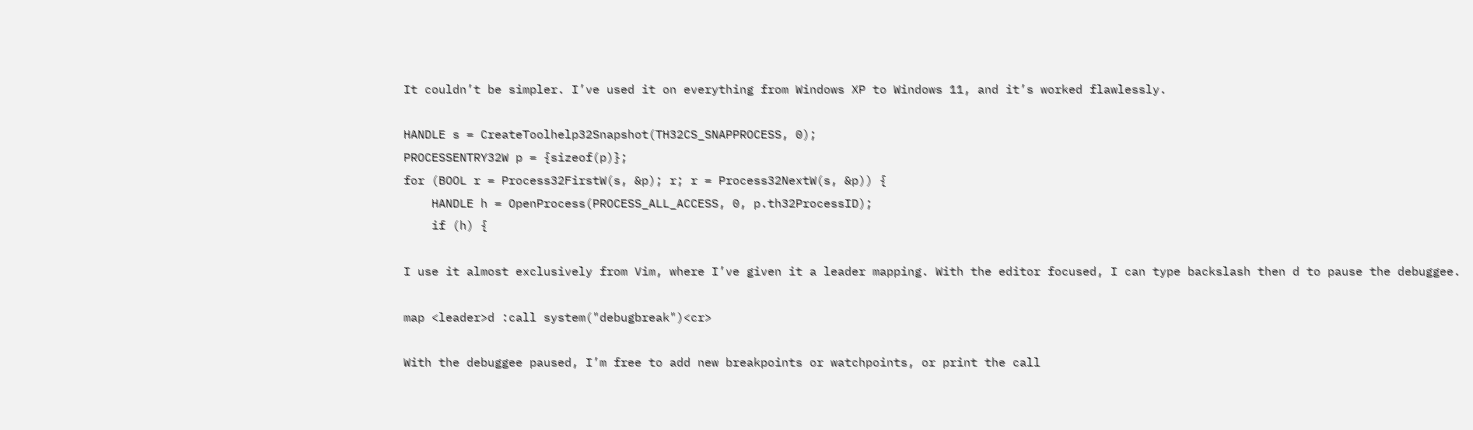It couldn’t be simpler. I’ve used it on everything from Windows XP to Windows 11, and it’s worked flawlessly.

HANDLE s = CreateToolhelp32Snapshot(TH32CS_SNAPPROCESS, 0);
PROCESSENTRY32W p = {sizeof(p)};
for (BOOL r = Process32FirstW(s, &p); r; r = Process32NextW(s, &p)) {
    HANDLE h = OpenProcess(PROCESS_ALL_ACCESS, 0, p.th32ProcessID);
    if (h) {

I use it almost exclusively from Vim, where I’ve given it a leader mapping. With the editor focused, I can type backslash then d to pause the debuggee.

map <leader>d :call system("debugbreak")<cr>

With the debuggee paused, I’m free to add new breakpoints or watchpoints, or print the call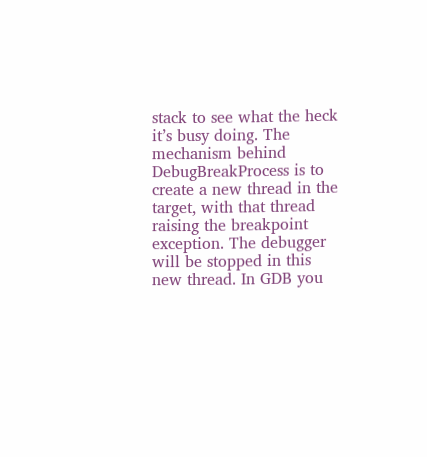stack to see what the heck it’s busy doing. The mechanism behind DebugBreakProcess is to create a new thread in the target, with that thread raising the breakpoint exception. The debugger will be stopped in this new thread. In GDB you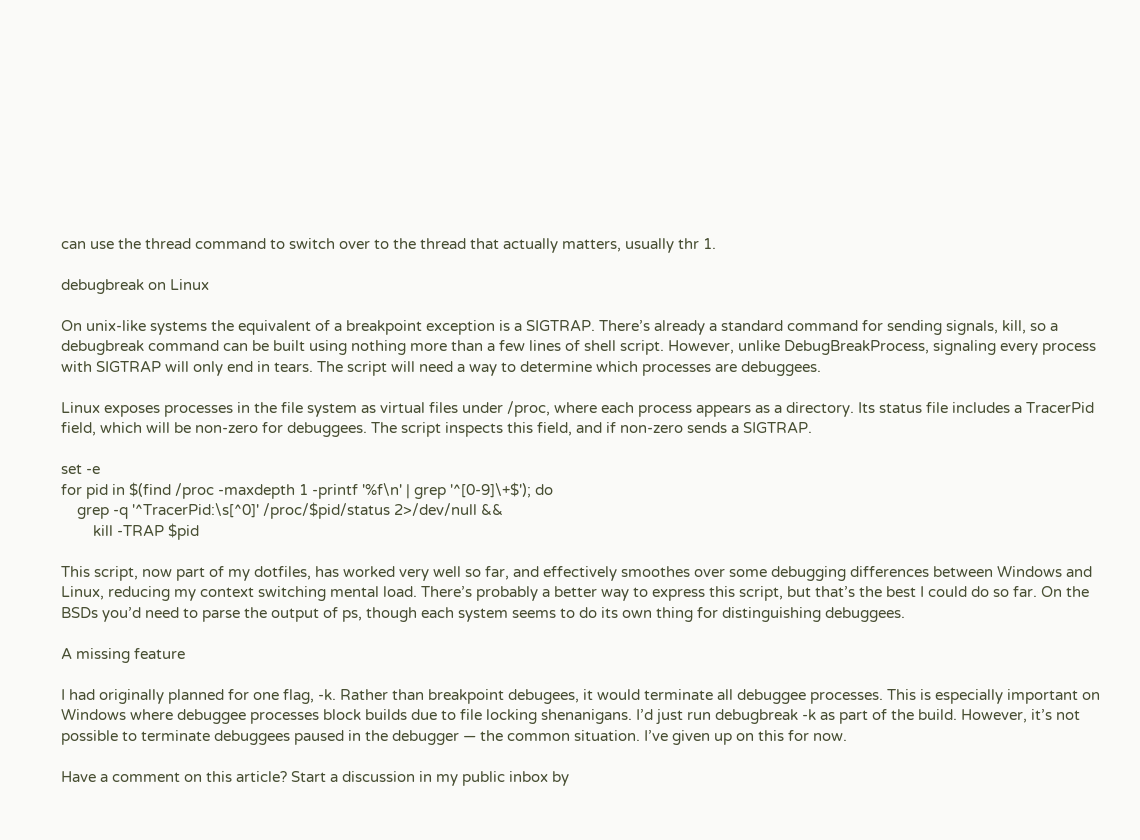can use the thread command to switch over to the thread that actually matters, usually thr 1.

debugbreak on Linux

On unix-like systems the equivalent of a breakpoint exception is a SIGTRAP. There’s already a standard command for sending signals, kill, so a debugbreak command can be built using nothing more than a few lines of shell script. However, unlike DebugBreakProcess, signaling every process with SIGTRAP will only end in tears. The script will need a way to determine which processes are debuggees.

Linux exposes processes in the file system as virtual files under /proc, where each process appears as a directory. Its status file includes a TracerPid field, which will be non-zero for debuggees. The script inspects this field, and if non-zero sends a SIGTRAP.

set -e
for pid in $(find /proc -maxdepth 1 -printf '%f\n' | grep '^[0-9]\+$'); do
    grep -q '^TracerPid:\s[^0]' /proc/$pid/status 2>/dev/null &&
        kill -TRAP $pid

This script, now part of my dotfiles, has worked very well so far, and effectively smoothes over some debugging differences between Windows and Linux, reducing my context switching mental load. There’s probably a better way to express this script, but that’s the best I could do so far. On the BSDs you’d need to parse the output of ps, though each system seems to do its own thing for distinguishing debuggees.

A missing feature

I had originally planned for one flag, -k. Rather than breakpoint debugees, it would terminate all debuggee processes. This is especially important on Windows where debuggee processes block builds due to file locking shenanigans. I’d just run debugbreak -k as part of the build. However, it’s not possible to terminate debuggees paused in the debugger — the common situation. I’ve given up on this for now.

Have a comment on this article? Start a discussion in my public inbox by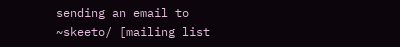sending an email to ~skeeto/ [mailing list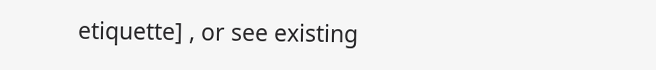etiquette] , or see existing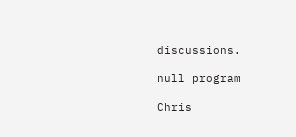discussions.

null program

Chris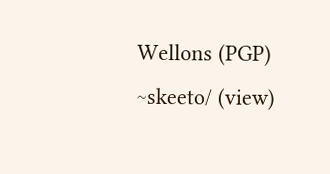Wellons (PGP)
~skeeto/ (view)